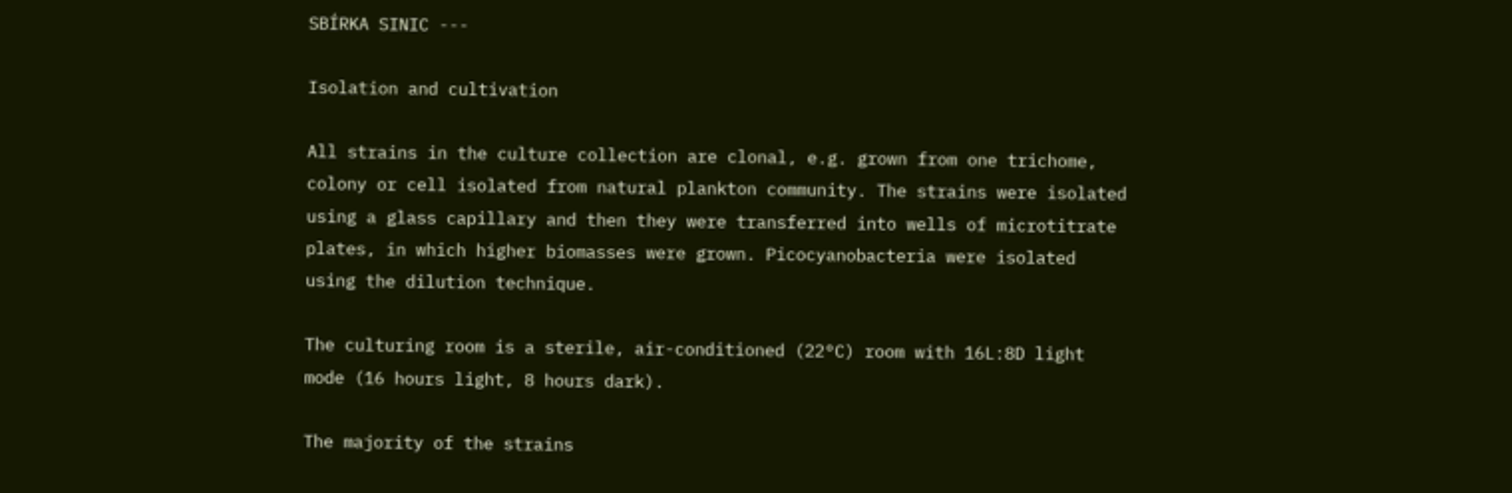SBÍRKA SINIC ---

Isolation and cultivation

All strains in the culture collection are clonal, e.g. grown from one trichome, colony or cell isolated from natural plankton community. The strains were isolated using a glass capillary and then they were transferred into wells of microtitrate plates, in which higher biomasses were grown. Picocyanobacteria were isolated using the dilution technique.

The culturing room is a sterile, air-conditioned (22°C) room with 16L:8D light mode (16 hours light, 8 hours dark).

The majority of the strains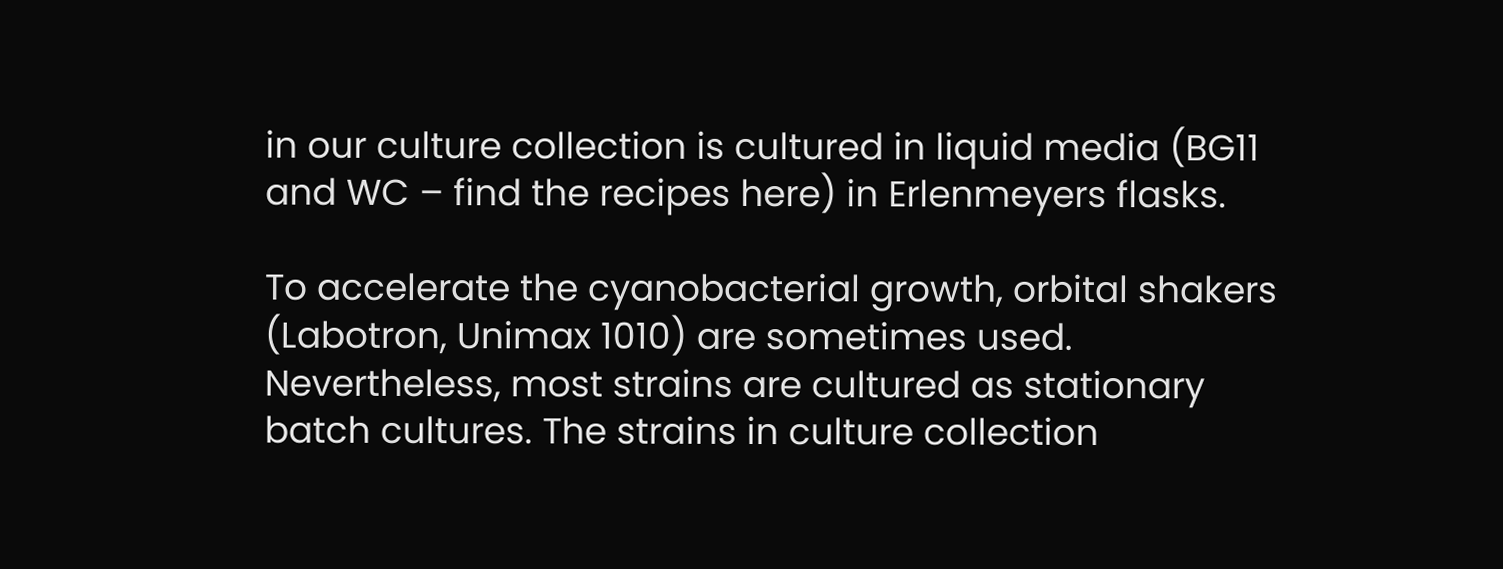in our culture collection is cultured in liquid media (BG11 and WC – find the recipes here) in Erlenmeyers flasks.

To accelerate the cyanobacterial growth, orbital shakers (Labotron, Unimax 1010) are sometimes used. Nevertheless, most strains are cultured as stationary batch cultures. The strains in culture collection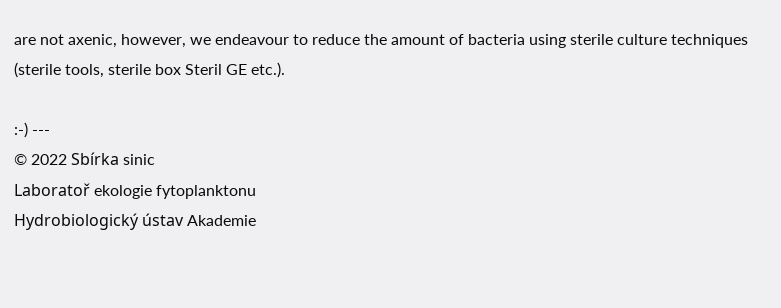are not axenic, however, we endeavour to reduce the amount of bacteria using sterile culture techniques (sterile tools, sterile box Steril GE etc.).

:-) ---
© 2022 Sbírka sinic
Laboratoř ekologie fytoplanktonu
Hydrobiologický ústav Akademie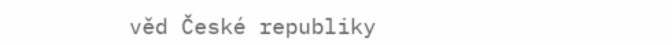věd České republiky